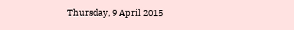Thursday, 9 April 2015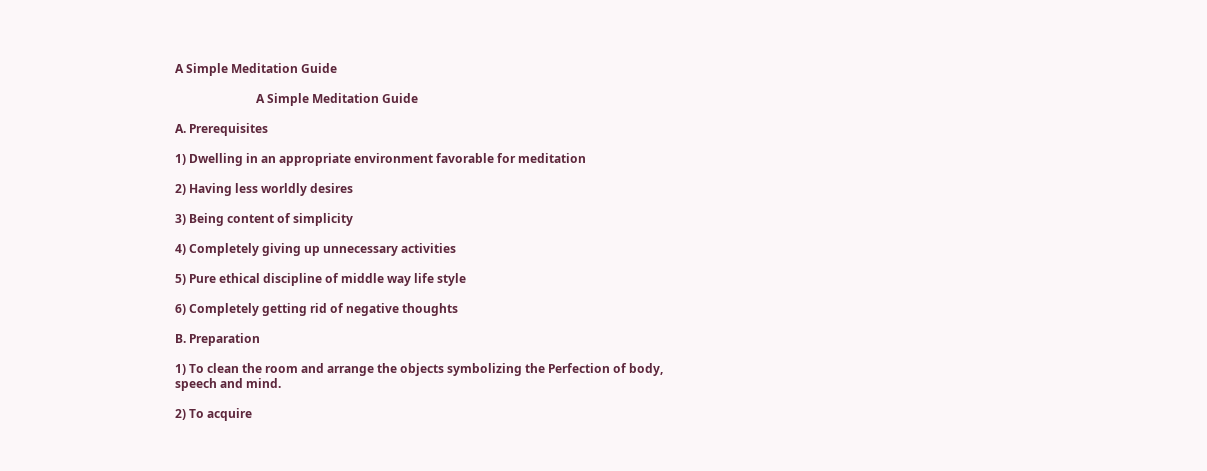A Simple Meditation Guide

                           A Simple Meditation Guide

A. Prerequisites

1) Dwelling in an appropriate environment favorable for meditation

2) Having less worldly desires

3) Being content of simplicity

4) Completely giving up unnecessary activities

5) Pure ethical discipline of middle way life style

6) Completely getting rid of negative thoughts

B. Preparation

1) To clean the room and arrange the objects symbolizing the Perfection of body, speech and mind.

2) To acquire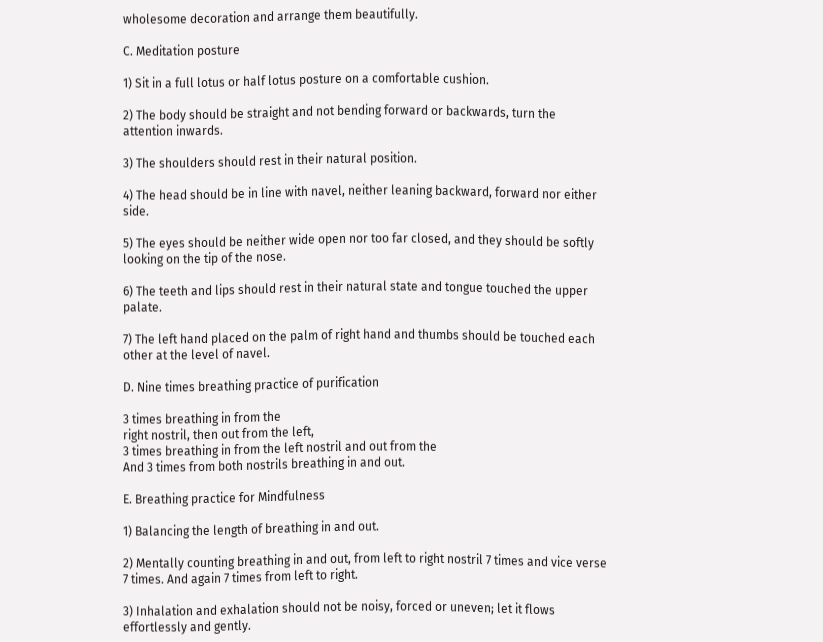wholesome decoration and arrange them beautifully.

C. Meditation posture

1) Sit in a full lotus or half lotus posture on a comfortable cushion.

2) The body should be straight and not bending forward or backwards, turn the attention inwards.

3) The shoulders should rest in their natural position.

4) The head should be in line with navel, neither leaning backward, forward nor either side.

5) The eyes should be neither wide open nor too far closed, and they should be softly looking on the tip of the nose.

6) The teeth and lips should rest in their natural state and tongue touched the upper palate.

7) The left hand placed on the palm of right hand and thumbs should be touched each other at the level of navel.

D. Nine times breathing practice of purification

3 times breathing in from the
right nostril, then out from the left,
3 times breathing in from the left nostril and out from the
And 3 times from both nostrils breathing in and out.

E. Breathing practice for Mindfulness

1) Balancing the length of breathing in and out.

2) Mentally counting breathing in and out, from left to right nostril 7 times and vice verse 7 times. And again 7 times from left to right.

3) Inhalation and exhalation should not be noisy, forced or uneven; let it flows effortlessly and gently.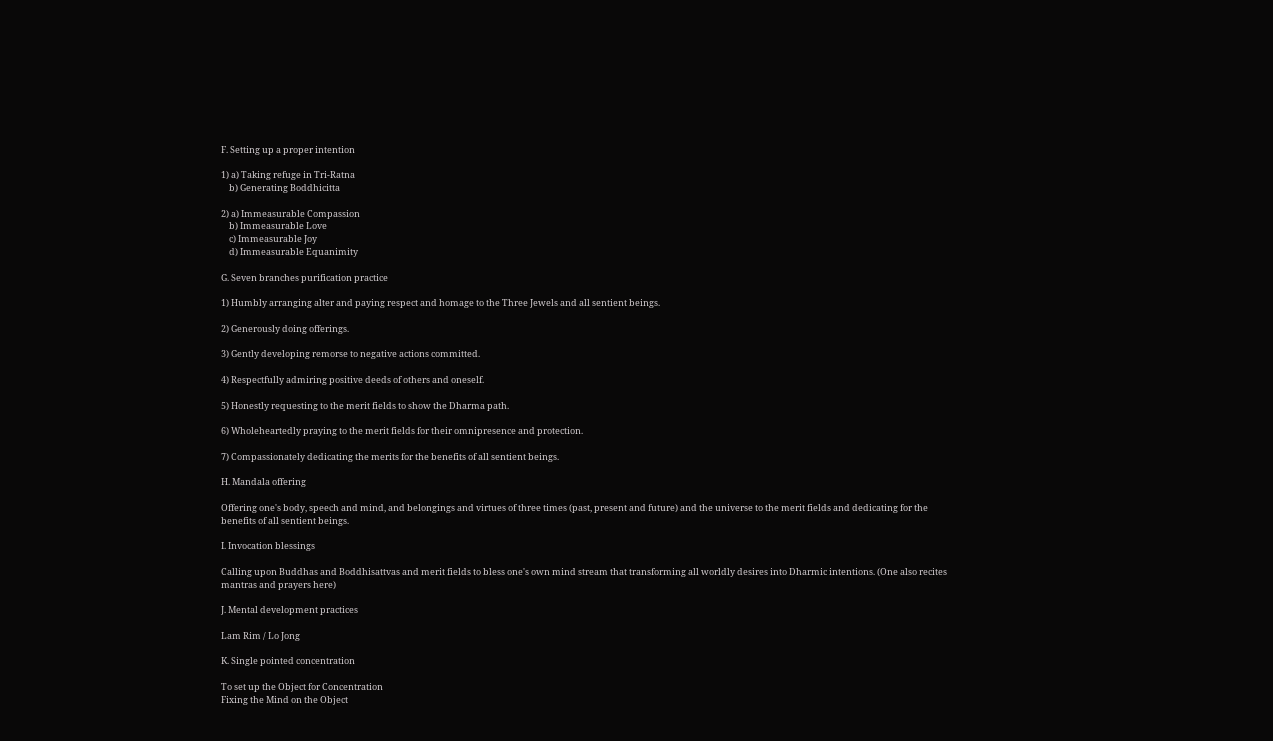F. Setting up a proper intention

1) a) Taking refuge in Tri-Ratna
    b) Generating Boddhicitta

2) a) Immeasurable Compassion
    b) Immeasurable Love
    c) Immeasurable Joy
    d) Immeasurable Equanimity

G. Seven branches purification practice

1) Humbly arranging alter and paying respect and homage to the Three Jewels and all sentient beings.

2) Generously doing offerings.

3) Gently developing remorse to negative actions committed.

4) Respectfully admiring positive deeds of others and oneself.

5) Honestly requesting to the merit fields to show the Dharma path.

6) Wholeheartedly praying to the merit fields for their omnipresence and protection.

7) Compassionately dedicating the merits for the benefits of all sentient beings.

H. Mandala offering

Offering one's body, speech and mind, and belongings and virtues of three times (past, present and future) and the universe to the merit fields and dedicating for the benefits of all sentient beings.

I. Invocation blessings

Calling upon Buddhas and Boddhisattvas and merit fields to bless one's own mind stream that transforming all worldly desires into Dharmic intentions. (One also recites mantras and prayers here)

J. Mental development practices

Lam Rim / Lo Jong

K. Single pointed concentration

To set up the Object for Concentration
Fixing the Mind on the Object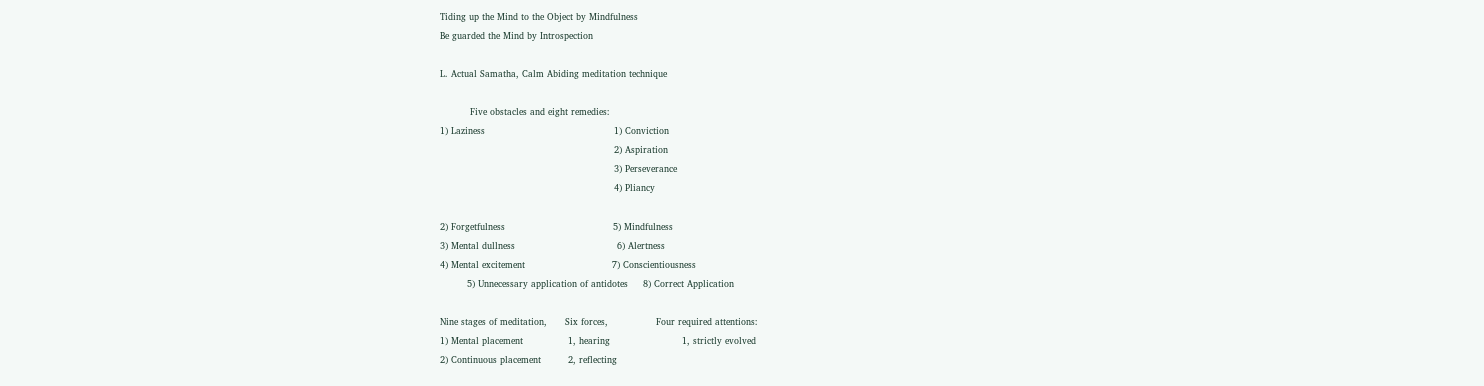Tiding up the Mind to the Object by Mindfulness
Be guarded the Mind by Introspection

L. Actual Samatha, Calm Abiding meditation technique

          Five obstacles and eight remedies:
1) Laziness                                           1) Conviction
                                                          2) Aspiration
                                                          3) Perseverance
                                                          4) Pliancy

2) Forgetfulness                                    5) Mindfulness
3) Mental dullness                                  6) Alertness
4) Mental excitement                             7) Conscientiousness
         5) Unnecessary application of antidotes     8) Correct Application

Nine stages of meditation,      Six forces,                Four required attentions:
1) Mental placement               1, hearing                        1, strictly evolved
2) Continuous placement         2, reflecting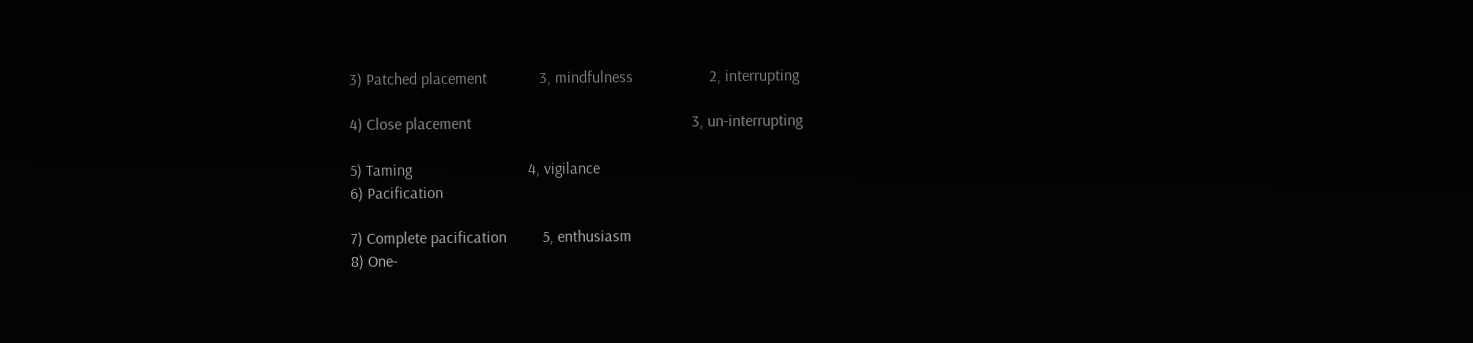3) Patched placement             3, mindfulness                   2, interrupting

4) Close placement                                                       3, un-interrupting

5) Taming                             4, vigilance
6) Pacification

7) Complete pacification         5, enthusiasm
8) One-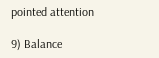pointed attention

9) Balance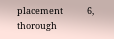placement            6, thorough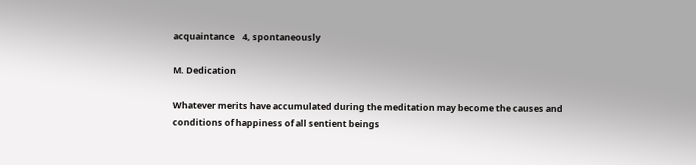acquaintance    4, spontaneously

M. Dedication

Whatever merits have accumulated during the meditation may become the causes and conditions of happiness of all sentient beings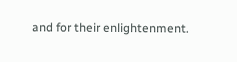and for their enlightenment.